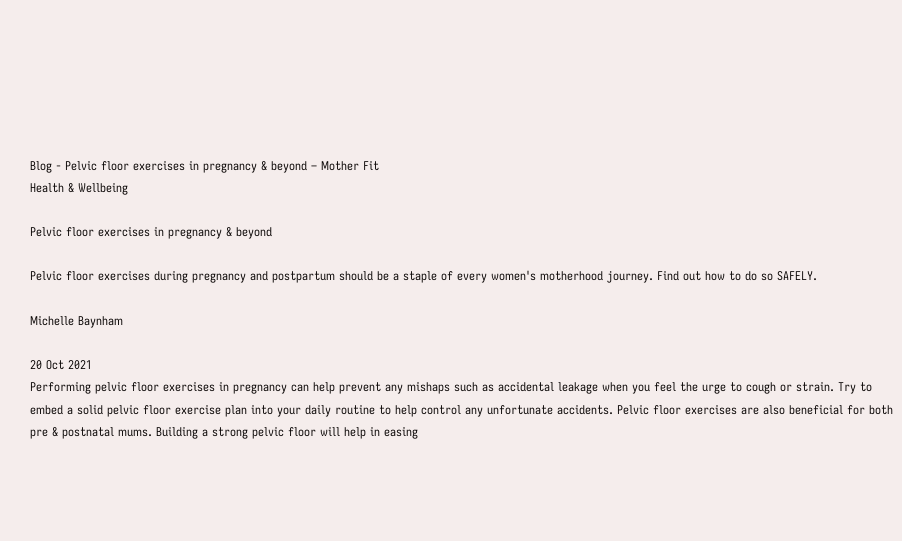Blog - Pelvic floor exercises in pregnancy & beyond – Mother Fit
Health & Wellbeing

Pelvic floor exercises in pregnancy & beyond

Pelvic floor exercises during pregnancy and postpartum should be a staple of every women's motherhood journey. Find out how to do so SAFELY.

Michelle Baynham

20 Oct 2021
Performing pelvic floor exercises in pregnancy can help prevent any mishaps such as accidental leakage when you feel the urge to cough or strain. Try to embed a solid pelvic floor exercise plan into your daily routine to help control any unfortunate accidents. Pelvic floor exercises are also beneficial for both pre & postnatal mums. Building a strong pelvic floor will help in easing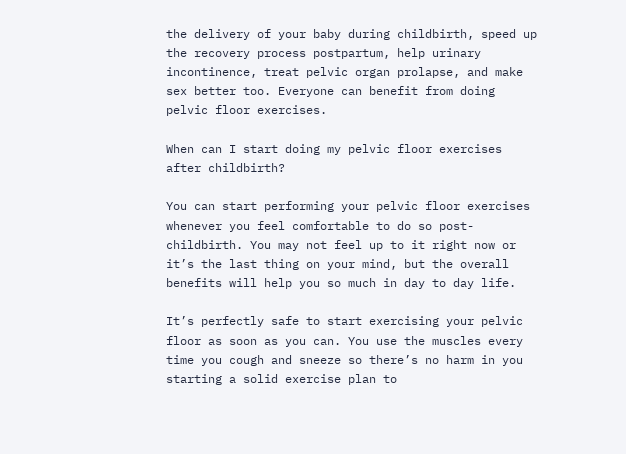the delivery of your baby during childbirth, speed up the recovery process postpartum, help urinary incontinence, treat pelvic organ prolapse, and make sex better too. Everyone can benefit from doing pelvic floor exercises.

When can I start doing my pelvic floor exercises after childbirth?

You can start performing your pelvic floor exercises whenever you feel comfortable to do so post-childbirth. You may not feel up to it right now or it’s the last thing on your mind, but the overall benefits will help you so much in day to day life.

It’s perfectly safe to start exercising your pelvic floor as soon as you can. You use the muscles every time you cough and sneeze so there’s no harm in you starting a solid exercise plan to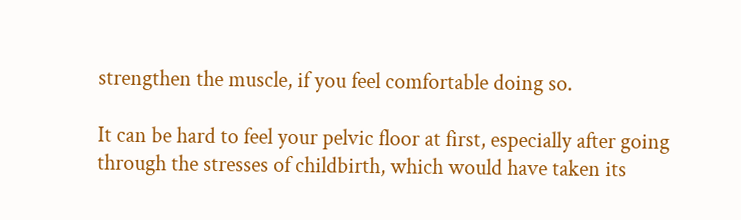strengthen the muscle, if you feel comfortable doing so.

It can be hard to feel your pelvic floor at first, especially after going through the stresses of childbirth, which would have taken its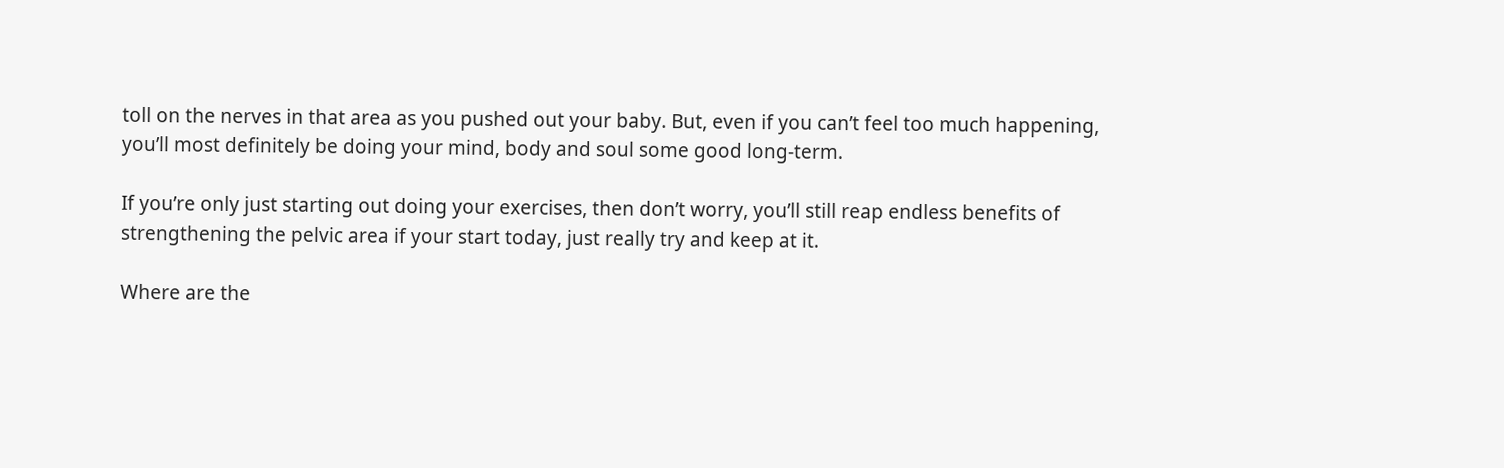toll on the nerves in that area as you pushed out your baby. But, even if you can’t feel too much happening, you’ll most definitely be doing your mind, body and soul some good long-term.

If you’re only just starting out doing your exercises, then don’t worry, you’ll still reap endless benefits of strengthening the pelvic area if your start today, just really try and keep at it.

Where are the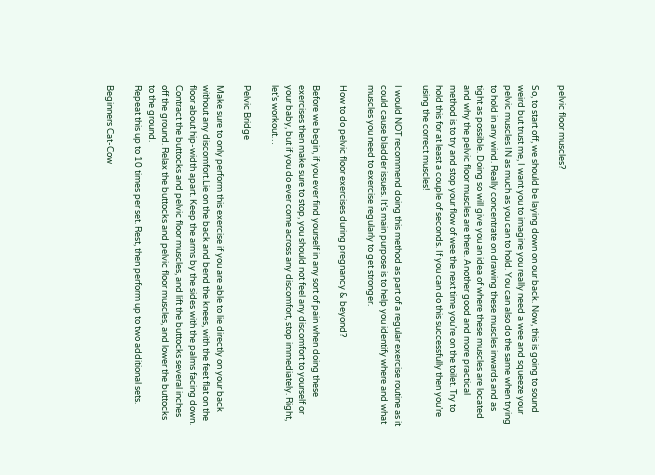pelvic floor muscles?

So, to start off, we should be laying down on our back. Now, this is going to sound weird but trust me, I want you to imagine you really need a wee and squeeze your pelvic muscles IN as much as you can to hold. You can also do the same when trying to hold in any wind. Really concentrate on drawing these muscles inwards and as tight as possible. Doing so will give you an idea of where these muscles are located and why the pelvic floor muscles are there. Another good and more practical method is to try and stop your flow of wee the next time you’re on the toilet. Try to hold this for at least a couple of seconds. If you can do this successfully then you’re using the correct muscles!

I would NOT recommend doing this method as part of a regular exercise routine as it could cause bladder issues. It’s main purpose is to help you identify where and what muscles you need to exercise regularly to get stronger.

How to do pelvic floor exercises during pregnancy & beyond?

Before we begin, if you ever find yourself in any sort of pain when doing these exercises then make sure to stop, you should not feel any discomfort to yourself or your baby, but if you do ever come across any discomfort, stop immediately. Right, let’s workout…

Pelvic Bridge

Make sure to only perform this exercise if you are able to lie directly on your back without any discomfort.Lie on the back and bend the knees, with the feet flat on the floor about hip-width apart. Keep the arms by the sides with the palms facing down. Contract the buttocks and pelvic floor muscles, and lift the buttocks several inches off the ground. Relax the buttocks and pelvic floor muscles, and lower the buttocks to the ground.
Repeat this up to 10 times per set. Rest, then perform up to two additional sets.

Beginners Cat-Cow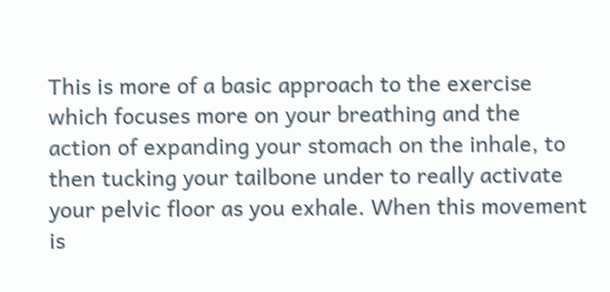This is more of a basic approach to the exercise which focuses more on your breathing and the action of expanding your stomach on the inhale, to then tucking your tailbone under to really activate your pelvic floor as you exhale. When this movement is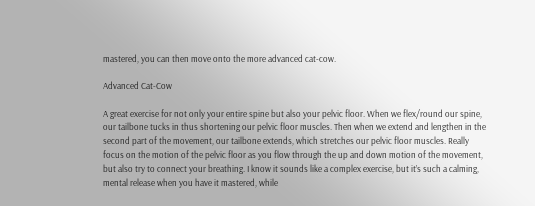mastered, you can then move onto the more advanced cat-cow.

Advanced Cat-Cow

A great exercise for not only your entire spine but also your pelvic floor. When we flex/round our spine, our tailbone tucks in thus shortening our pelvic floor muscles. Then when we extend and lengthen in the second part of the movement, our tailbone extends, which stretches our pelvic floor muscles. Really focus on the motion of the pelvic floor as you flow through the up and down motion of the movement, but also try to connect your breathing. I know it sounds like a complex exercise, but it’s such a calming, mental release when you have it mastered, while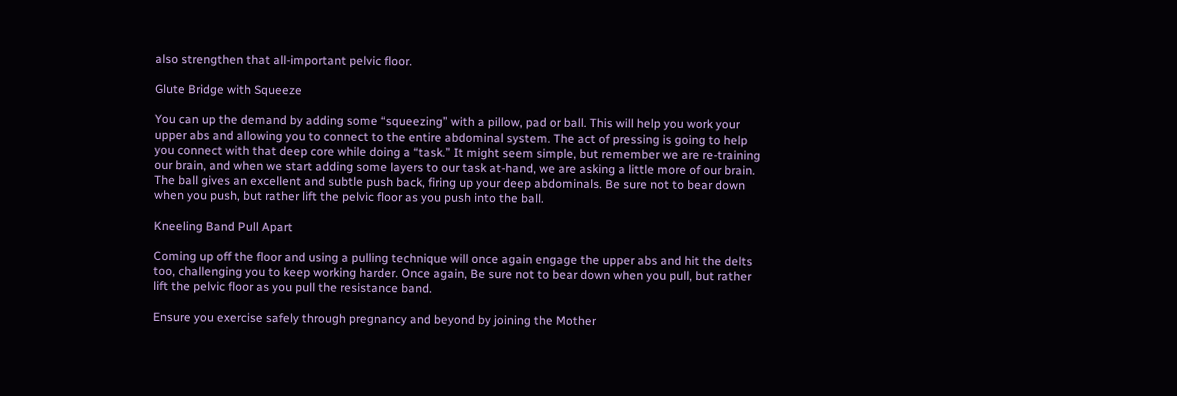also strengthen that all-important pelvic floor.

Glute Bridge with Squeeze

You can up the demand by adding some “squeezing” with a pillow, pad or ball. This will help you work your upper abs and allowing you to connect to the entire abdominal system. The act of pressing is going to help you connect with that deep core while doing a “task.” It might seem simple, but remember we are re-training our brain, and when we start adding some layers to our task at-hand, we are asking a little more of our brain. The ball gives an excellent and subtle push back, firing up your deep abdominals. Be sure not to bear down when you push, but rather lift the pelvic floor as you push into the ball.

Kneeling Band Pull Apart

Coming up off the floor and using a pulling technique will once again engage the upper abs and hit the delts too, challenging you to keep working harder. Once again, Be sure not to bear down when you pull, but rather lift the pelvic floor as you pull the resistance band.

Ensure you exercise safely through pregnancy and beyond by joining the Mother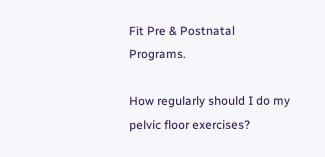Fit Pre & Postnatal Programs.

How regularly should I do my pelvic floor exercises?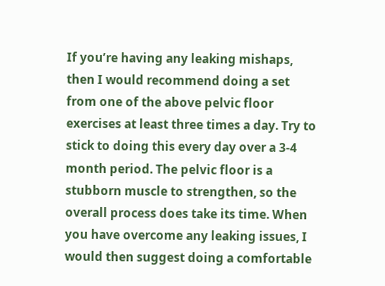If you’re having any leaking mishaps, then I would recommend doing a set from one of the above pelvic floor exercises at least three times a day. Try to stick to doing this every day over a 3-4 month period. The pelvic floor is a stubborn muscle to strengthen, so the overall process does take its time. When you have overcome any leaking issues, I would then suggest doing a comfortable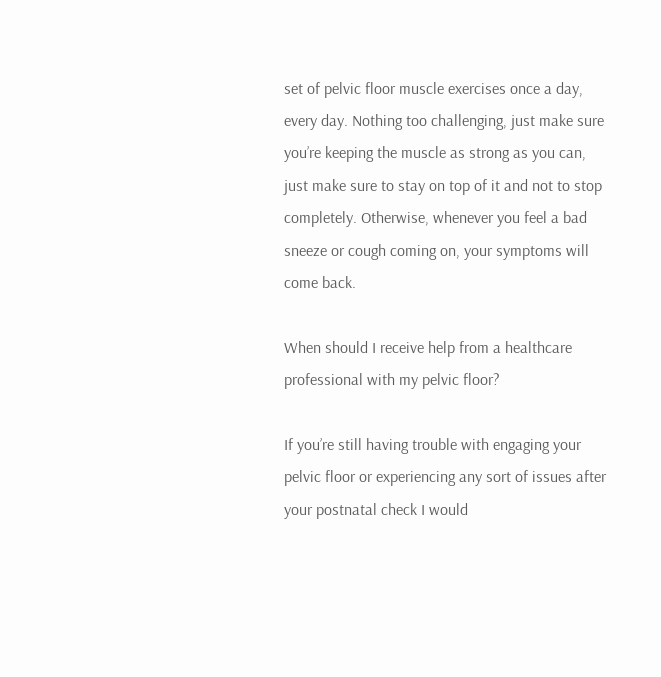set of pelvic floor muscle exercises once a day, every day. Nothing too challenging, just make sure you’re keeping the muscle as strong as you can, just make sure to stay on top of it and not to stop completely. Otherwise, whenever you feel a bad sneeze or cough coming on, your symptoms will come back.

When should I receive help from a healthcare professional with my pelvic floor?

If you’re still having trouble with engaging your pelvic floor or experiencing any sort of issues after your postnatal check I would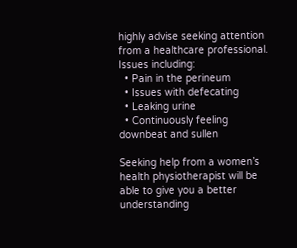highly advise seeking attention from a healthcare professional.
Issues including:
  • Pain in the perineum
  • Issues with defecating
  • Leaking urine
  • Continuously feeling downbeat and sullen

Seeking help from a women’s health physiotherapist will be able to give you a better understanding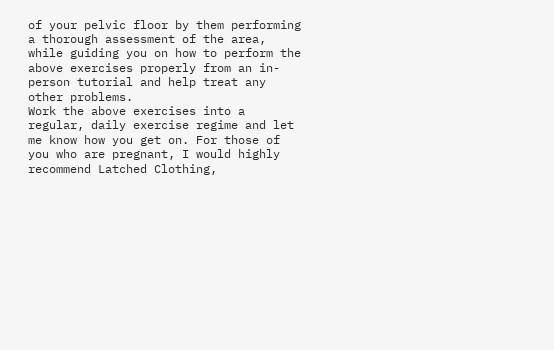of your pelvic floor by them performing a thorough assessment of the area, while guiding you on how to perform the above exercises properly from an in-person tutorial and help treat any other problems.
Work the above exercises into a regular, daily exercise regime and let me know how you get on. For those of you who are pregnant, I would highly recommend Latched Clothing,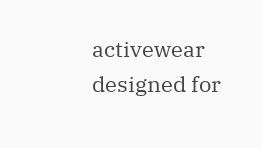activewear designed for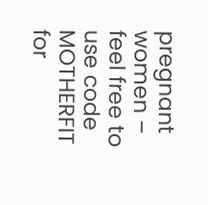pregnant women – feel free to use code MOTHERFIT for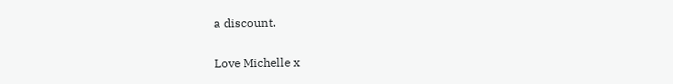a discount.

Love Michelle x